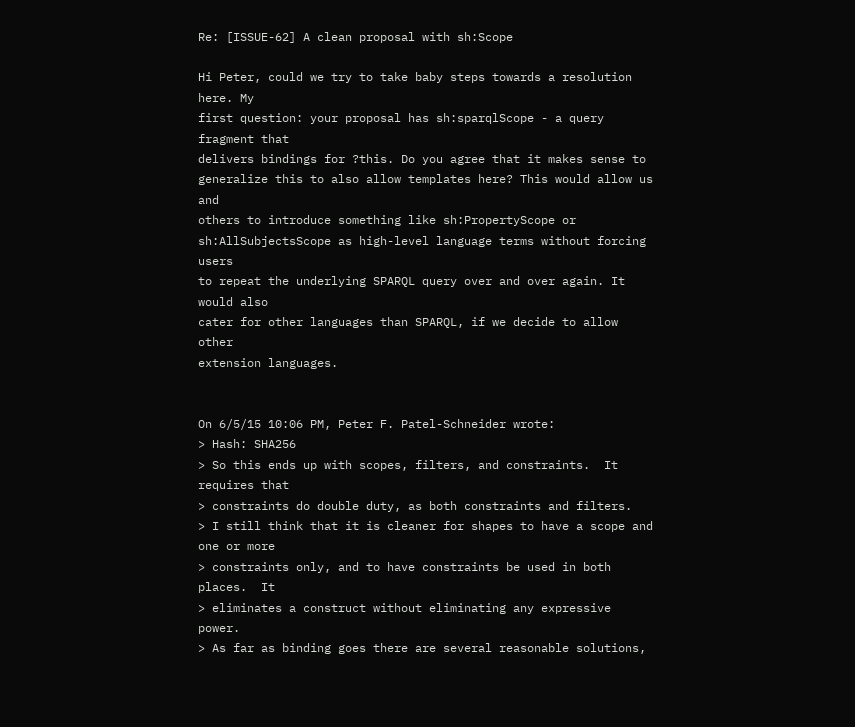Re: [ISSUE-62] A clean proposal with sh:Scope

Hi Peter, could we try to take baby steps towards a resolution here. My
first question: your proposal has sh:sparqlScope - a query fragment that
delivers bindings for ?this. Do you agree that it makes sense to
generalize this to also allow templates here? This would allow us and
others to introduce something like sh:PropertyScope or
sh:AllSubjectsScope as high-level language terms without forcing users
to repeat the underlying SPARQL query over and over again. It would also
cater for other languages than SPARQL, if we decide to allow other
extension languages.


On 6/5/15 10:06 PM, Peter F. Patel-Schneider wrote:
> Hash: SHA256
> So this ends up with scopes, filters, and constraints.  It requires that
> constraints do double duty, as both constraints and filters.
> I still think that it is cleaner for shapes to have a scope and one or more
> constraints only, and to have constraints be used in both places.  It
> eliminates a construct without eliminating any expressive power.
> As far as binding goes there are several reasonable solutions,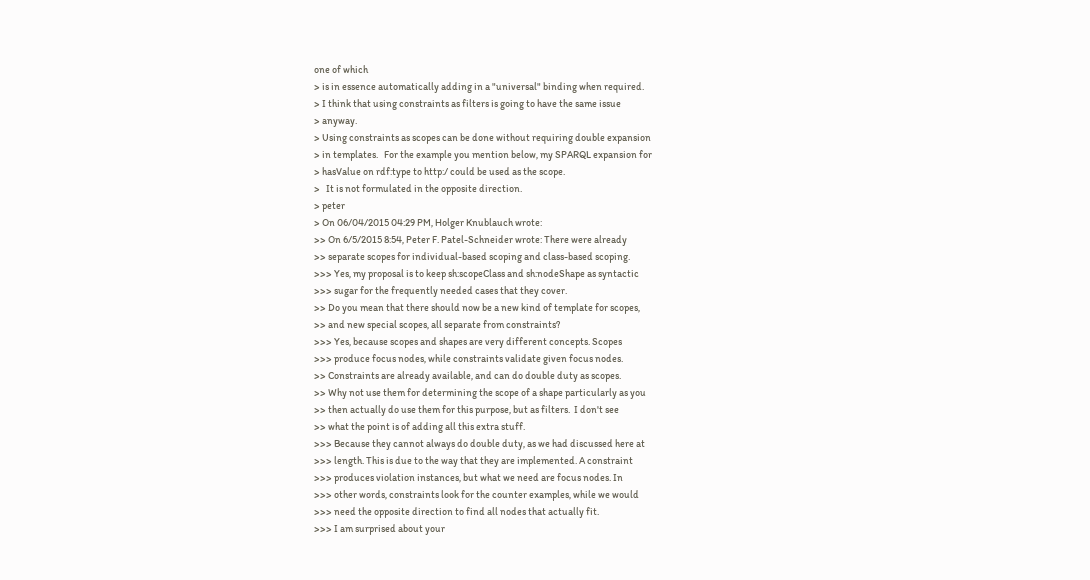one of which
> is in essence automatically adding in a "universal" binding when required.
> I think that using constraints as filters is going to have the same issue
> anyway.
> Using constraints as scopes can be done without requiring double expansion
> in templates.   For the example you mention below, my SPARQL expansion for
> hasValue on rdf:type to http:/ could be used as the scope.
>   It is not formulated in the opposite direction.
> peter
> On 06/04/2015 04:29 PM, Holger Knublauch wrote:
>> On 6/5/2015 8:54, Peter F. Patel-Schneider wrote: There were already
>> separate scopes for individual-based scoping and class-based scoping.
>>> Yes, my proposal is to keep sh:scopeClass and sh:nodeShape as syntactic
>>> sugar for the frequently needed cases that they cover.
>> Do you mean that there should now be a new kind of template for scopes,
>> and new special scopes, all separate from constraints?
>>> Yes, because scopes and shapes are very different concepts. Scopes
>>> produce focus nodes, while constraints validate given focus nodes.
>> Constraints are already available, and can do double duty as scopes.
>> Why not use them for determining the scope of a shape particularly as you
>> then actually do use them for this purpose, but as filters.  I don't see
>> what the point is of adding all this extra stuff.
>>> Because they cannot always do double duty, as we had discussed here at
>>> length. This is due to the way that they are implemented. A constraint
>>> produces violation instances, but what we need are focus nodes. In
>>> other words, constraints look for the counter examples, while we would
>>> need the opposite direction to find all nodes that actually fit.
>>> I am surprised about your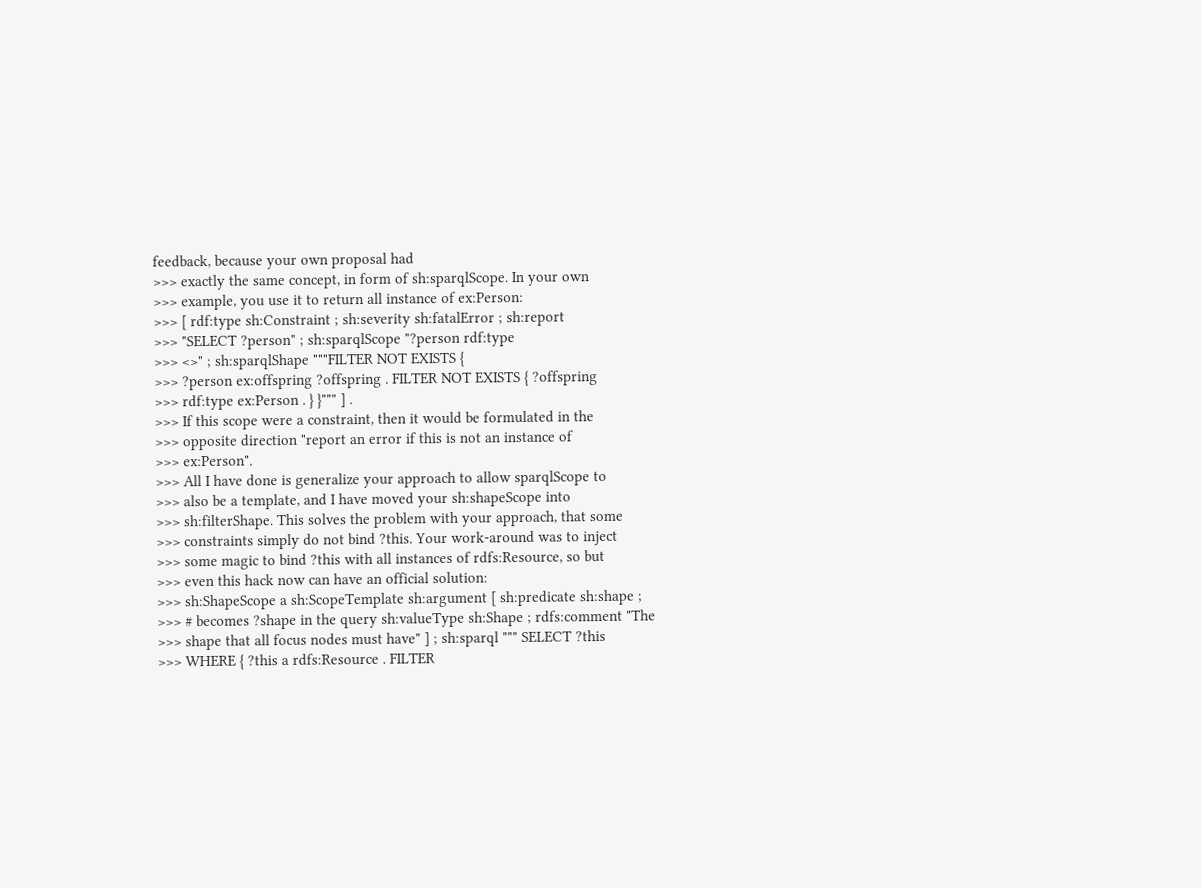feedback, because your own proposal had
>>> exactly the same concept, in form of sh:sparqlScope. In your own
>>> example, you use it to return all instance of ex:Person:
>>> [ rdf:type sh:Constraint ; sh:severity sh:fatalError ; sh:report
>>> "SELECT ?person" ; sh:sparqlScope "?person rdf:type
>>> <>" ; sh:sparqlShape """FILTER NOT EXISTS {
>>> ?person ex:offspring ?offspring . FILTER NOT EXISTS { ?offspring
>>> rdf:type ex:Person . } }""" ] .
>>> If this scope were a constraint, then it would be formulated in the
>>> opposite direction "report an error if this is not an instance of
>>> ex:Person".
>>> All I have done is generalize your approach to allow sparqlScope to
>>> also be a template, and I have moved your sh:shapeScope into
>>> sh:filterShape. This solves the problem with your approach, that some
>>> constraints simply do not bind ?this. Your work-around was to inject
>>> some magic to bind ?this with all instances of rdfs:Resource, so but
>>> even this hack now can have an official solution:
>>> sh:ShapeScope a sh:ScopeTemplate sh:argument [ sh:predicate sh:shape ;
>>> # becomes ?shape in the query sh:valueType sh:Shape ; rdfs:comment "The
>>> shape that all focus nodes must have" ] ; sh:sparql """ SELECT ?this
>>> WHERE { ?this a rdfs:Resource . FILTER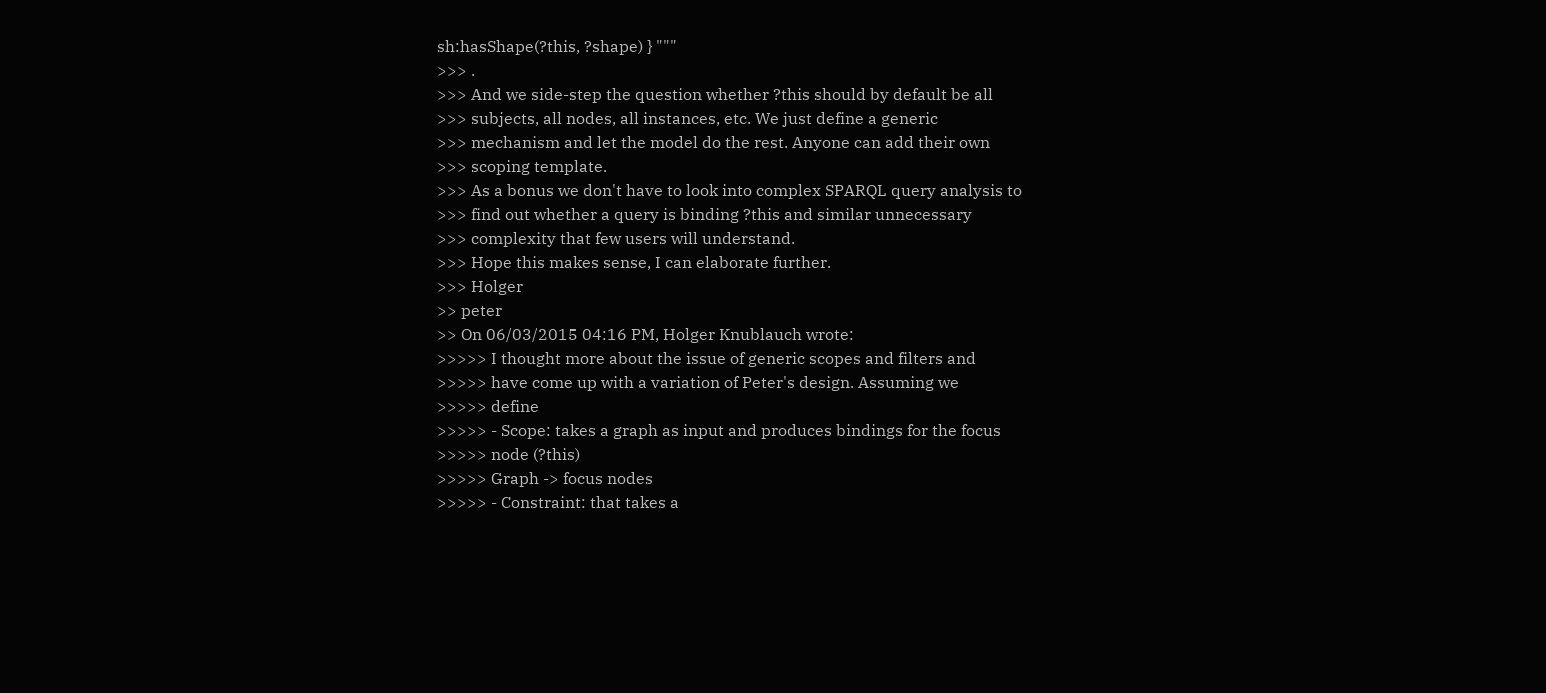sh:hasShape(?this, ?shape) } """
>>> .
>>> And we side-step the question whether ?this should by default be all
>>> subjects, all nodes, all instances, etc. We just define a generic
>>> mechanism and let the model do the rest. Anyone can add their own
>>> scoping template.
>>> As a bonus we don't have to look into complex SPARQL query analysis to
>>> find out whether a query is binding ?this and similar unnecessary
>>> complexity that few users will understand.
>>> Hope this makes sense, I can elaborate further.
>>> Holger
>> peter
>> On 06/03/2015 04:16 PM, Holger Knublauch wrote:
>>>>> I thought more about the issue of generic scopes and filters and
>>>>> have come up with a variation of Peter's design. Assuming we
>>>>> define
>>>>> - Scope: takes a graph as input and produces bindings for the focus
>>>>> node (?this)
>>>>> Graph -> focus nodes
>>>>> - Constraint: that takes a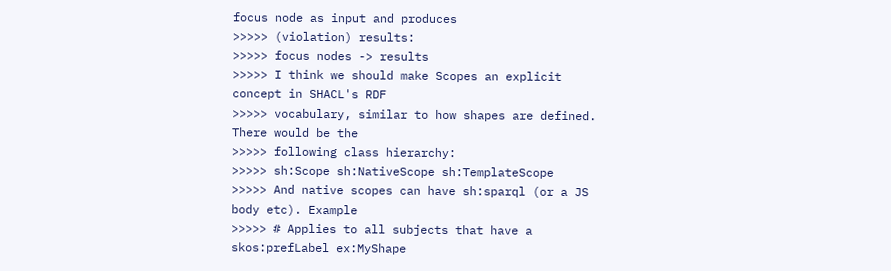focus node as input and produces
>>>>> (violation) results:
>>>>> focus nodes -> results
>>>>> I think we should make Scopes an explicit concept in SHACL's RDF
>>>>> vocabulary, similar to how shapes are defined. There would be the
>>>>> following class hierarchy:
>>>>> sh:Scope sh:NativeScope sh:TemplateScope
>>>>> And native scopes can have sh:sparql (or a JS body etc). Example
>>>>> # Applies to all subjects that have a skos:prefLabel ex:MyShape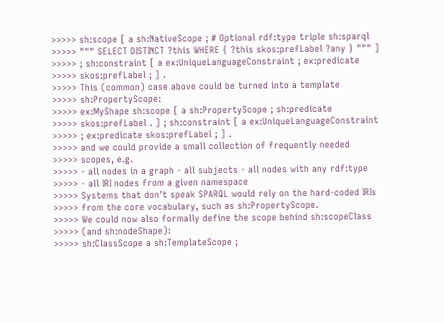>>>>> sh:scope [ a sh:NativeScope ; # Optional rdf:type triple sh:sparql
>>>>> """ SELECT DISTINCT ?this WHERE { ?this skos:prefLabel ?any } """ ]
>>>>> ; sh:constraint [ a ex:UniqueLanguageConstraint ; ex:predicate
>>>>> skos:prefLabel ; ] .
>>>>> This (common) case above could be turned into a template
>>>>> sh:PropertyScope:
>>>>> ex:MyShape sh:scope [ a sh:PropertyScope ; sh:predicate
>>>>> skos:prefLabel . ] ; sh:constraint [ a ex:UniqueLanguageConstraint
>>>>> ; ex:predicate skos:prefLabel ; ] .
>>>>> and we could provide a small collection of frequently needed
>>>>> scopes, e.g.
>>>>> - all nodes in a graph - all subjects - all nodes with any rdf:type
>>>>> - all IRI nodes from a given namespace
>>>>> Systems that don't speak SPARQL would rely on the hard-coded IRIs
>>>>> from the core vocabulary, such as sh:PropertyScope.
>>>>> We could now also formally define the scope behind sh:scopeClass
>>>>> (and sh:nodeShape):
>>>>> sh:ClassScope a sh:TemplateScope ;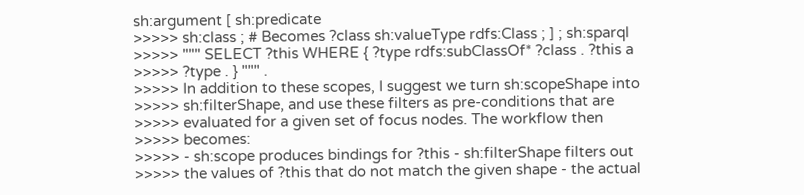sh:argument [ sh:predicate
>>>>> sh:class ; # Becomes ?class sh:valueType rdfs:Class ; ] ; sh:sparql
>>>>> """ SELECT ?this WHERE { ?type rdfs:subClassOf* ?class . ?this a
>>>>> ?type . } """ .
>>>>> In addition to these scopes, I suggest we turn sh:scopeShape into
>>>>> sh:filterShape, and use these filters as pre-conditions that are
>>>>> evaluated for a given set of focus nodes. The workflow then
>>>>> becomes:
>>>>> - sh:scope produces bindings for ?this - sh:filterShape filters out
>>>>> the values of ?this that do not match the given shape - the actual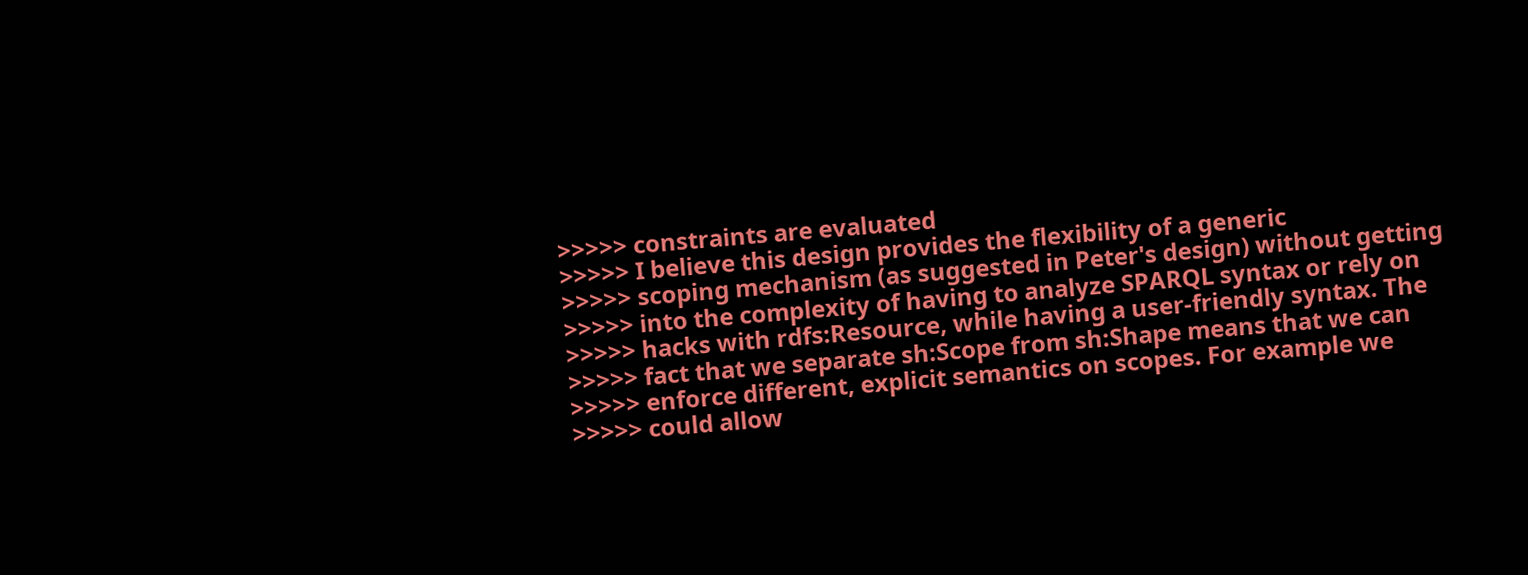>>>>> constraints are evaluated
>>>>> I believe this design provides the flexibility of a generic
>>>>> scoping mechanism (as suggested in Peter's design) without getting
>>>>> into the complexity of having to analyze SPARQL syntax or rely on
>>>>> hacks with rdfs:Resource, while having a user-friendly syntax. The
>>>>> fact that we separate sh:Scope from sh:Shape means that we can
>>>>> enforce different, explicit semantics on scopes. For example we
>>>>> could allow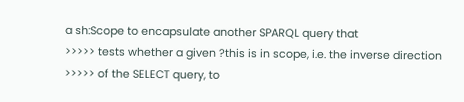a sh:Scope to encapsulate another SPARQL query that
>>>>> tests whether a given ?this is in scope, i.e. the inverse direction
>>>>> of the SELECT query, to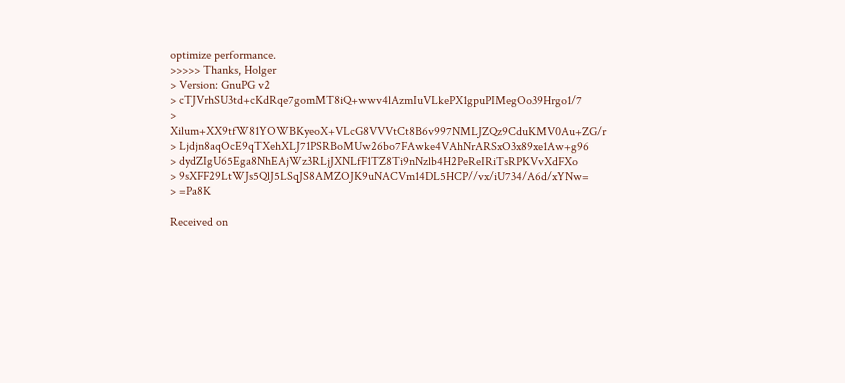optimize performance.
>>>>> Thanks, Holger
> Version: GnuPG v2
> cTJVrhSU3td+cKdRqe7gomMT8iQ+wwv4lAzmIuVLkePX1gpuPIMegOo39Hrgo1/7
> Xilum+XX9tfW81YOWBKyeoX+VLcG8VVVtCt8B6v997NMLJZQz9CduKMV0Au+ZG/r
> Ljdjn8aqOcE9qTXehXLJ71PSRBoMUw26bo7FAwke4VAhNrARSxO3x89xe1Aw+g96
> dydZIgU65Ega8NhEAjWz3RLjJXNLfF1TZ8Ti9nNzlb4H2PeReIRiTsRPKVvXdFXo
> 9sXFF29LtWJs5QlJ5LSqJS8AMZOJK9uNACVm14DL5HCP//vx/iU734/A6d/xYNw=
> =Pa8K

Received on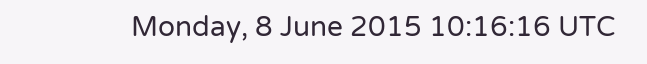Monday, 8 June 2015 10:16:16 UTC